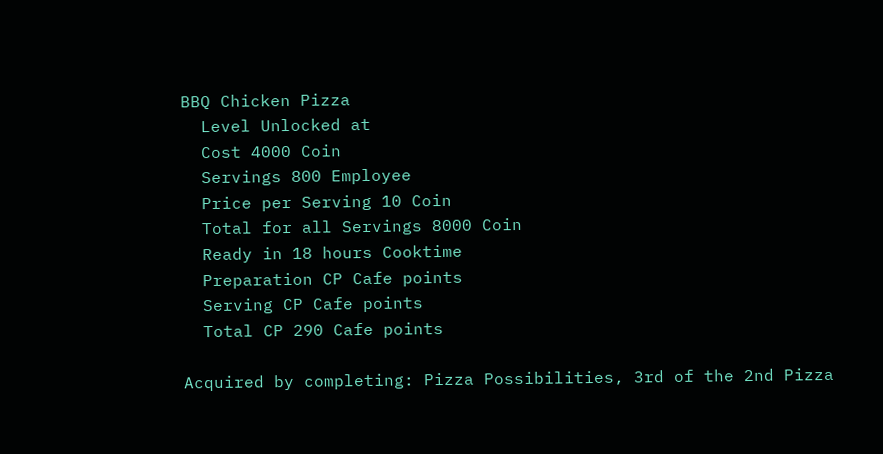BBQ Chicken Pizza
  Level Unlocked at
  Cost 4000 Coin
  Servings 800 Employee
  Price per Serving 10 Coin
  Total for all Servings 8000 Coin
  Ready in 18 hours Cooktime
  Preparation CP Cafe points
  Serving CP Cafe points
  Total CP 290 Cafe points

Acquired by completing: Pizza Possibilities, 3rd of the 2nd Pizza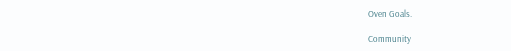Oven Goals.

Community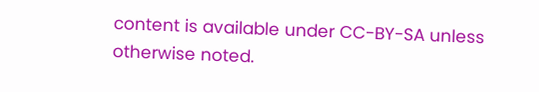content is available under CC-BY-SA unless otherwise noted.